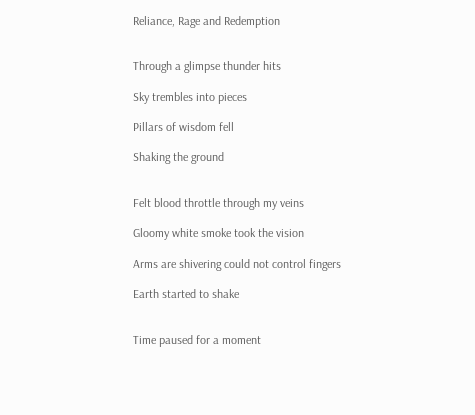Reliance, Rage and Redemption


Through a glimpse thunder hits

Sky trembles into pieces

Pillars of wisdom fell

Shaking the ground


Felt blood throttle through my veins

Gloomy white smoke took the vision

Arms are shivering could not control fingers

Earth started to shake


Time paused for a moment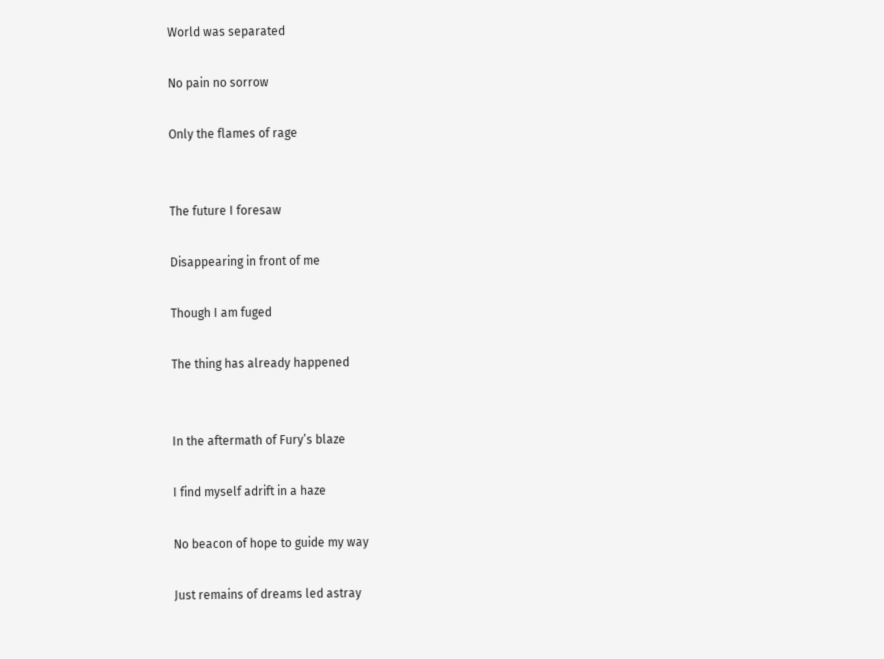World was separated

No pain no sorrow

Only the flames of rage


The future I foresaw

Disappearing in front of me

Though I am fuged

The thing has already happened


In the aftermath of Fury’s blaze

I find myself adrift in a haze

No beacon of hope to guide my way

Just remains of dreams led astray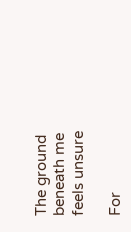The ground beneath me feels unsure

For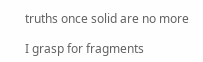truths once solid are no more

I grasp for fragments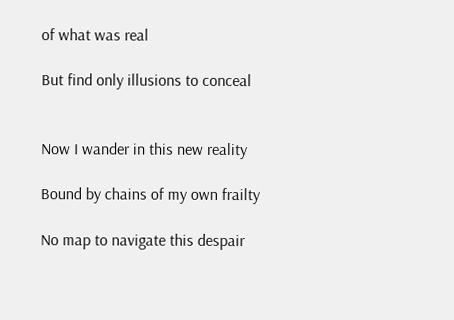of what was real

But find only illusions to conceal


Now I wander in this new reality

Bound by chains of my own frailty

No map to navigate this despair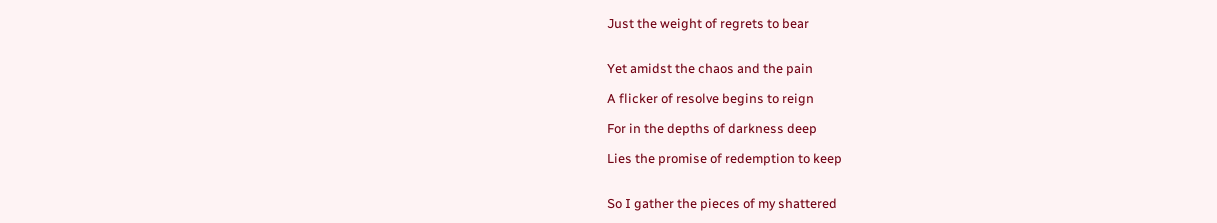Just the weight of regrets to bear


Yet amidst the chaos and the pain

A flicker of resolve begins to reign

For in the depths of darkness deep

Lies the promise of redemption to keep


So I gather the pieces of my shattered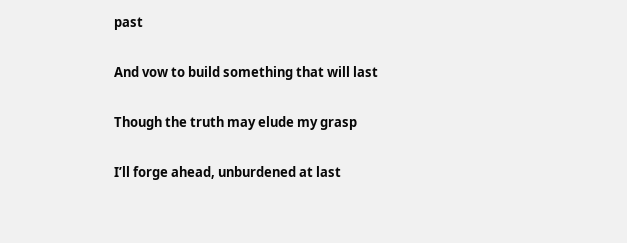past

And vow to build something that will last

Though the truth may elude my grasp

I’ll forge ahead, unburdened at last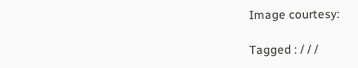Image courtesy:

Tagged : / / /